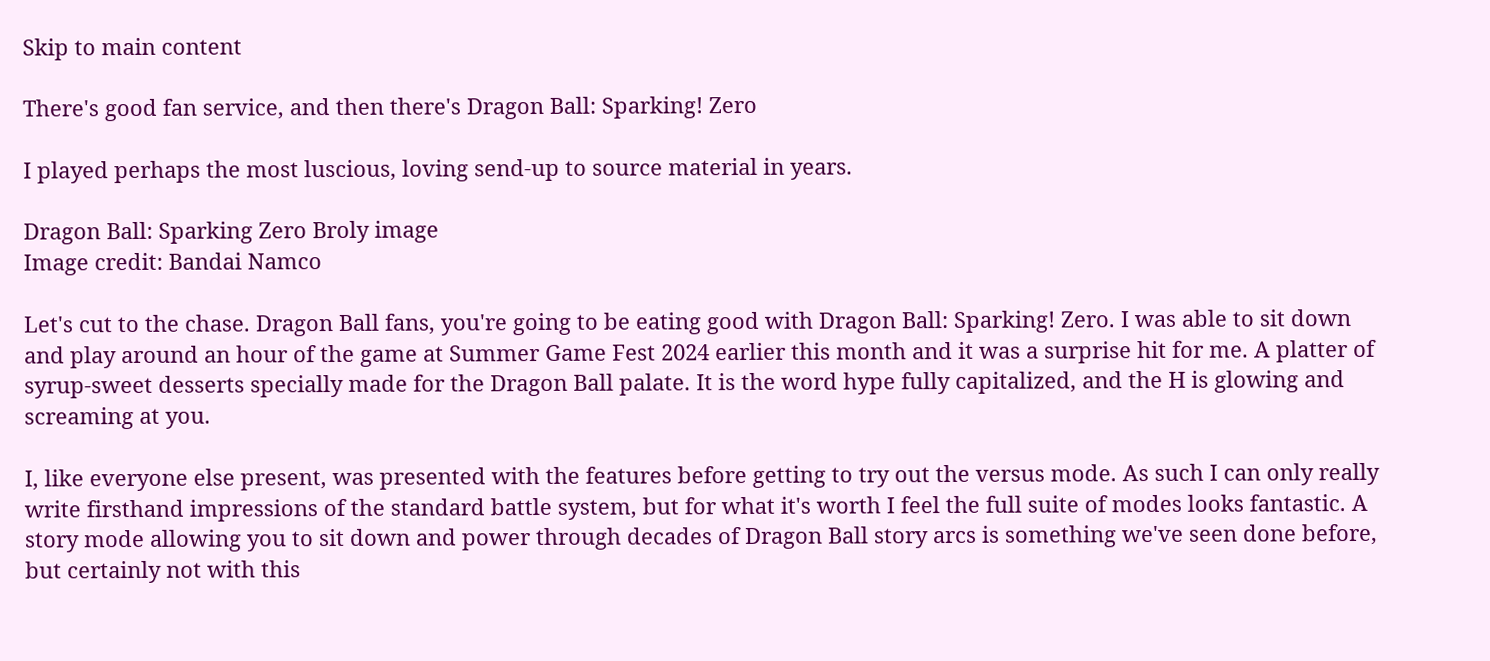Skip to main content

There's good fan service, and then there's Dragon Ball: Sparking! Zero

I played perhaps the most luscious, loving send-up to source material in years.

Dragon Ball: Sparking Zero Broly image
Image credit: Bandai Namco

Let's cut to the chase. Dragon Ball fans, you're going to be eating good with Dragon Ball: Sparking! Zero. I was able to sit down and play around an hour of the game at Summer Game Fest 2024 earlier this month and it was a surprise hit for me. A platter of syrup-sweet desserts specially made for the Dragon Ball palate. It is the word hype fully capitalized, and the H is glowing and screaming at you.

I, like everyone else present, was presented with the features before getting to try out the versus mode. As such I can only really write firsthand impressions of the standard battle system, but for what it's worth I feel the full suite of modes looks fantastic. A story mode allowing you to sit down and power through decades of Dragon Ball story arcs is something we've seen done before, but certainly not with this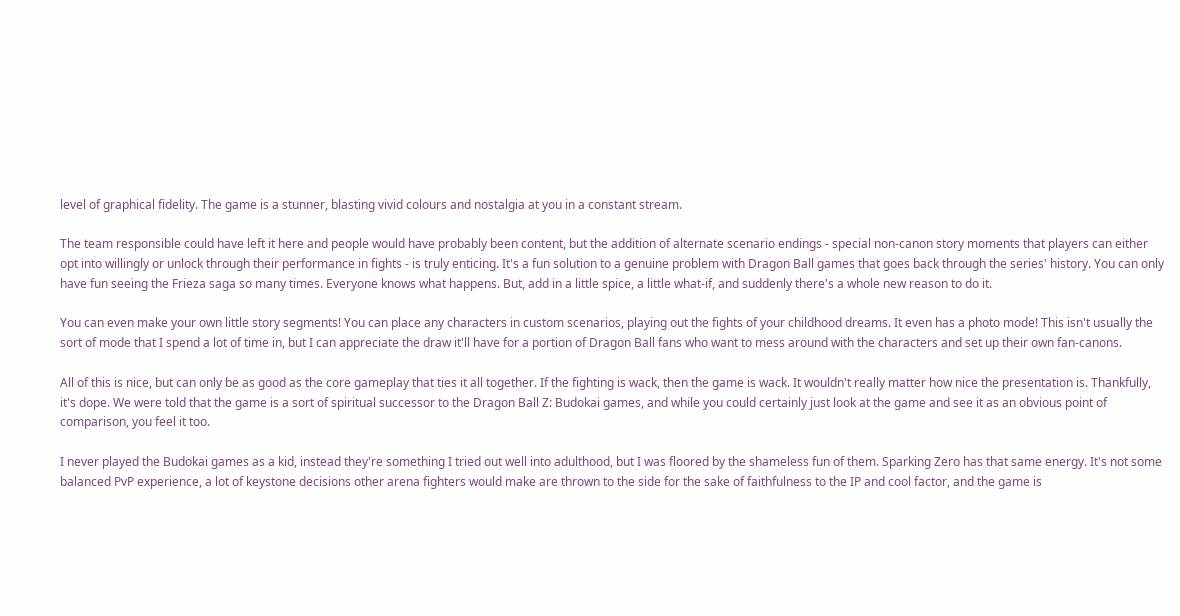level of graphical fidelity. The game is a stunner, blasting vivid colours and nostalgia at you in a constant stream.

The team responsible could have left it here and people would have probably been content, but the addition of alternate scenario endings - special non-canon story moments that players can either opt into willingly or unlock through their performance in fights - is truly enticing. It's a fun solution to a genuine problem with Dragon Ball games that goes back through the series' history. You can only have fun seeing the Frieza saga so many times. Everyone knows what happens. But, add in a little spice, a little what-if, and suddenly there's a whole new reason to do it.

You can even make your own little story segments! You can place any characters in custom scenarios, playing out the fights of your childhood dreams. It even has a photo mode! This isn't usually the sort of mode that I spend a lot of time in, but I can appreciate the draw it'll have for a portion of Dragon Ball fans who want to mess around with the characters and set up their own fan-canons.

All of this is nice, but can only be as good as the core gameplay that ties it all together. If the fighting is wack, then the game is wack. It wouldn't really matter how nice the presentation is. Thankfully, it's dope. We were told that the game is a sort of spiritual successor to the Dragon Ball Z: Budokai games, and while you could certainly just look at the game and see it as an obvious point of comparison, you feel it too.

I never played the Budokai games as a kid, instead they're something I tried out well into adulthood, but I was floored by the shameless fun of them. Sparking Zero has that same energy. It's not some balanced PvP experience, a lot of keystone decisions other arena fighters would make are thrown to the side for the sake of faithfulness to the IP and cool factor, and the game is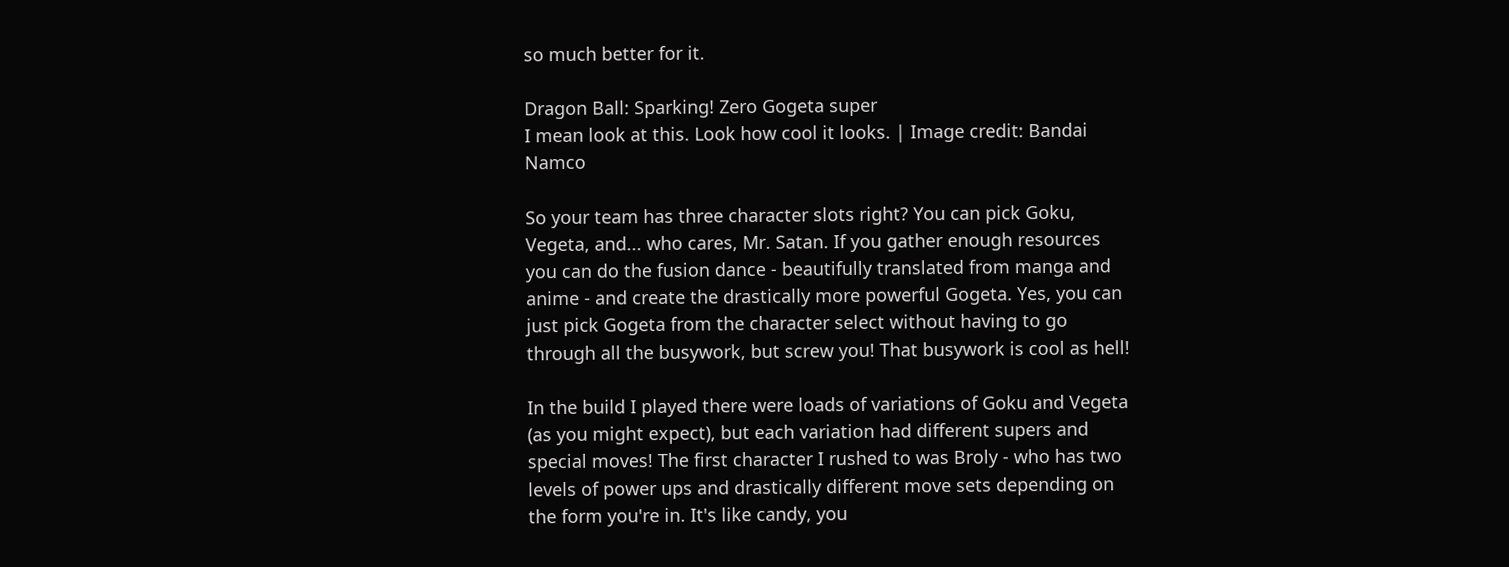so much better for it.

Dragon Ball: Sparking! Zero Gogeta super
I mean look at this. Look how cool it looks. | Image credit: Bandai Namco

So your team has three character slots right? You can pick Goku, Vegeta, and... who cares, Mr. Satan. If you gather enough resources you can do the fusion dance - beautifully translated from manga and anime - and create the drastically more powerful Gogeta. Yes, you can just pick Gogeta from the character select without having to go through all the busywork, but screw you! That busywork is cool as hell!

In the build I played there were loads of variations of Goku and Vegeta (as you might expect), but each variation had different supers and special moves! The first character I rushed to was Broly - who has two levels of power ups and drastically different move sets depending on the form you're in. It's like candy, you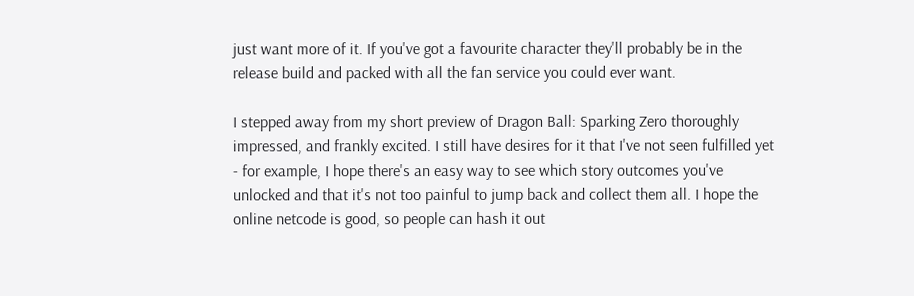just want more of it. If you've got a favourite character they'll probably be in the release build and packed with all the fan service you could ever want.

I stepped away from my short preview of Dragon Ball: Sparking Zero thoroughly impressed, and frankly excited. I still have desires for it that I've not seen fulfilled yet - for example, I hope there's an easy way to see which story outcomes you've unlocked and that it's not too painful to jump back and collect them all. I hope the online netcode is good, so people can hash it out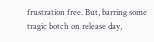frustration free. But, barring some tragic botch on release day,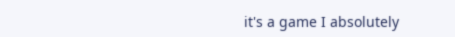it's a game I absolutely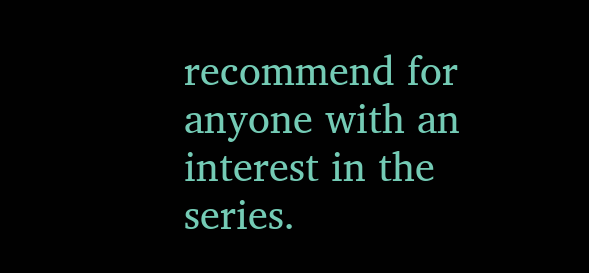recommend for anyone with an interest in the series.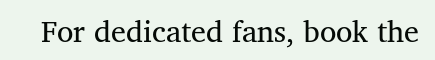For dedicated fans, book the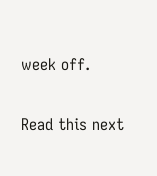week off.

Read this next